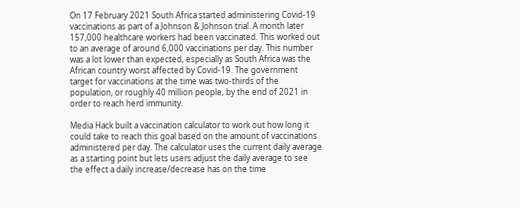On 17 February 2021 South Africa started administering Covid-19 vaccinations as part of a Johnson & Johnson trial. A month later 157,000 healthcare workers had been vaccinated. This worked out to an average of around 6,000 vaccinations per day. This number was a lot lower than expected, especially as South Africa was the African country worst affected by Covid-19. The government target for vaccinations at the time was two-thirds of the population, or roughly 40 million people, by the end of 2021 in order to reach herd immunity.

Media Hack built a vaccination calculator to work out how long it could take to reach this goal based on the amount of vaccinations administered per day. The calculator uses the current daily average as a starting point but lets users adjust the daily average to see the effect a daily increase/decrease has on the time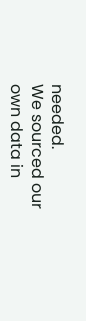needed.
We sourced our own data in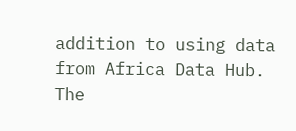addition to using data from Africa Data Hub.
The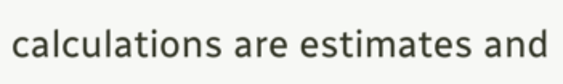calculations are estimates and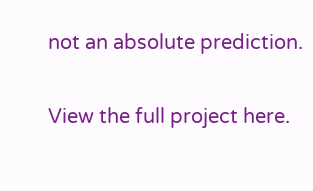not an absolute prediction.

View the full project here.